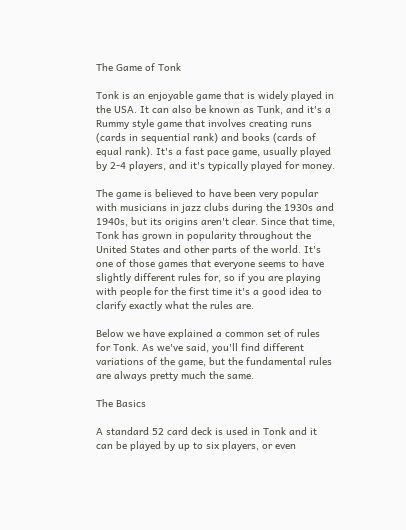The Game of Tonk

Tonk is an enjoyable game that is widely played in the USA. It can also be known as Tunk, and it's a Rummy style game that involves creating runs (cards in sequential rank) and books (cards of equal rank). It's a fast pace game, usually played by 2-4 players, and it's typically played for money.

The game is believed to have been very popular with musicians in jazz clubs during the 1930s and 1940s, but its origins aren't clear. Since that time, Tonk has grown in popularity throughout the United States and other parts of the world. It's one of those games that everyone seems to have slightly different rules for, so if you are playing with people for the first time it's a good idea to clarify exactly what the rules are.

Below we have explained a common set of rules for Tonk. As we've said, you'll find different variations of the game, but the fundamental rules are always pretty much the same.

The Basics

A standard 52 card deck is used in Tonk and it can be played by up to six players, or even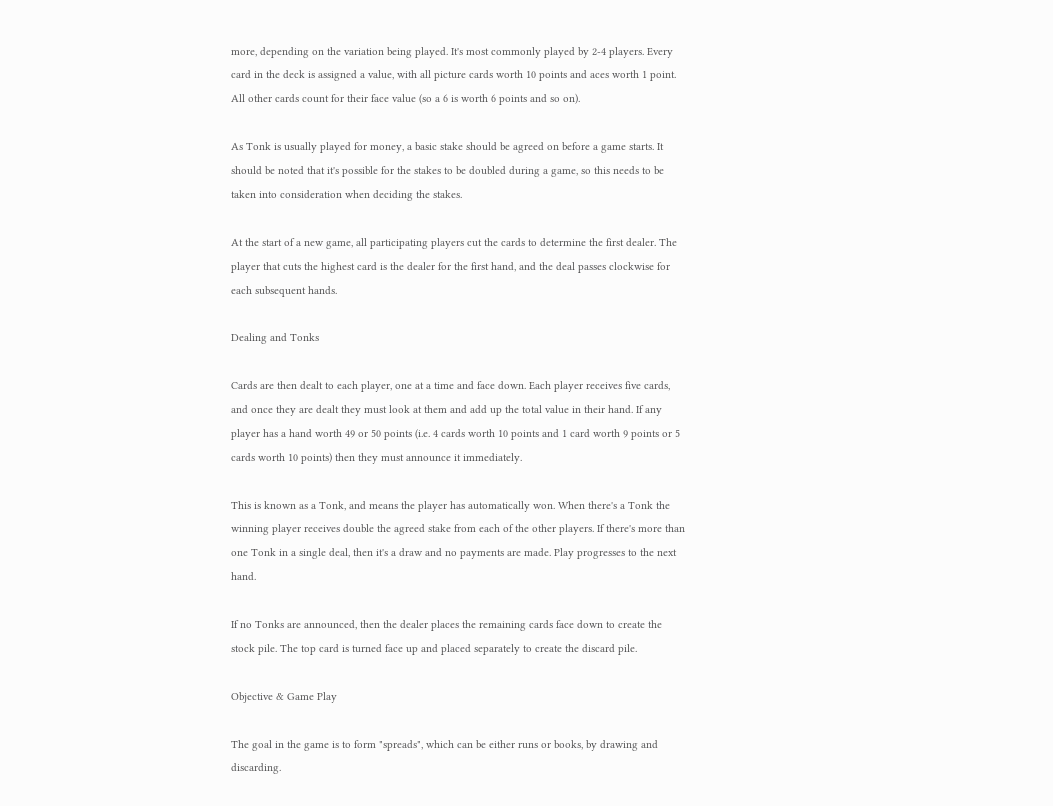more, depending on the variation being played. It's most commonly played by 2-4 players. Every card in the deck is assigned a value, with all picture cards worth 10 points and aces worth 1 point.  All other cards count for their face value (so a 6 is worth 6 points and so on).

As Tonk is usually played for money, a basic stake should be agreed on before a game starts. It should be noted that it's possible for the stakes to be doubled during a game, so this needs to be taken into consideration when deciding the stakes.

At the start of a new game, all participating players cut the cards to determine the first dealer. The player that cuts the highest card is the dealer for the first hand, and the deal passes clockwise for each subsequent hands.

Dealing and Tonks

Cards are then dealt to each player, one at a time and face down. Each player receives five cards, and once they are dealt they must look at them and add up the total value in their hand. If any player has a hand worth 49 or 50 points (i.e. 4 cards worth 10 points and 1 card worth 9 points or 5 cards worth 10 points) then they must announce it immediately.

This is known as a Tonk, and means the player has automatically won. When there's a Tonk the winning player receives double the agreed stake from each of the other players. If there's more than one Tonk in a single deal, then it's a draw and no payments are made. Play progresses to the next hand.

If no Tonks are announced, then the dealer places the remaining cards face down to create the stock pile. The top card is turned face up and placed separately to create the discard pile.

Objective & Game Play

The goal in the game is to form "spreads", which can be either runs or books, by drawing and discarding.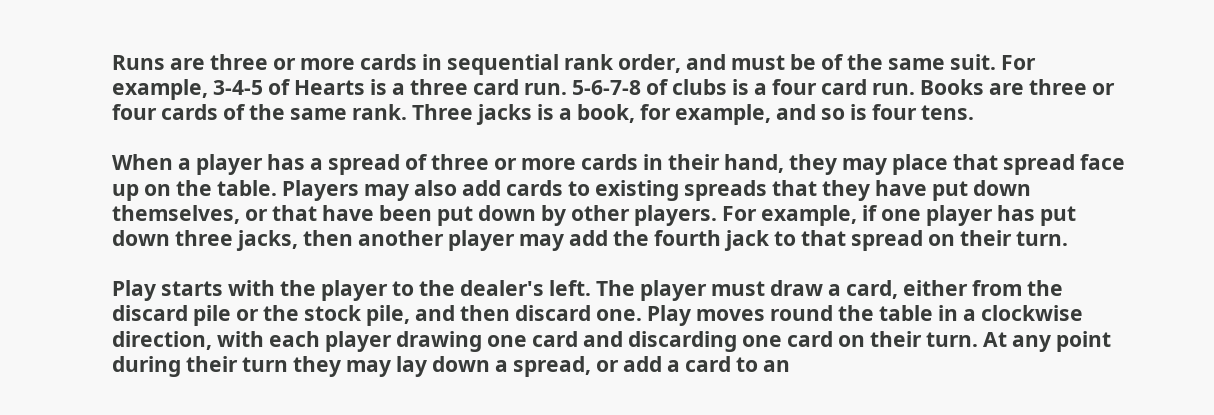Runs are three or more cards in sequential rank order, and must be of the same suit. For example, 3-4-5 of Hearts is a three card run. 5-6-7-8 of clubs is a four card run. Books are three or four cards of the same rank. Three jacks is a book, for example, and so is four tens.

When a player has a spread of three or more cards in their hand, they may place that spread face up on the table. Players may also add cards to existing spreads that they have put down themselves, or that have been put down by other players. For example, if one player has put down three jacks, then another player may add the fourth jack to that spread on their turn.

Play starts with the player to the dealer's left. The player must draw a card, either from the discard pile or the stock pile, and then discard one. Play moves round the table in a clockwise direction, with each player drawing one card and discarding one card on their turn. At any point during their turn they may lay down a spread, or add a card to an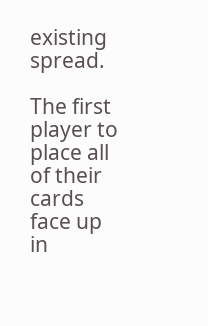existing spread.

The first player to place all of their cards face up in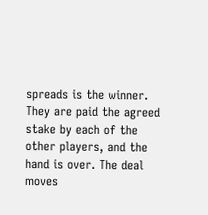spreads is the winner. They are paid the agreed stake by each of the other players, and the hand is over. The deal moves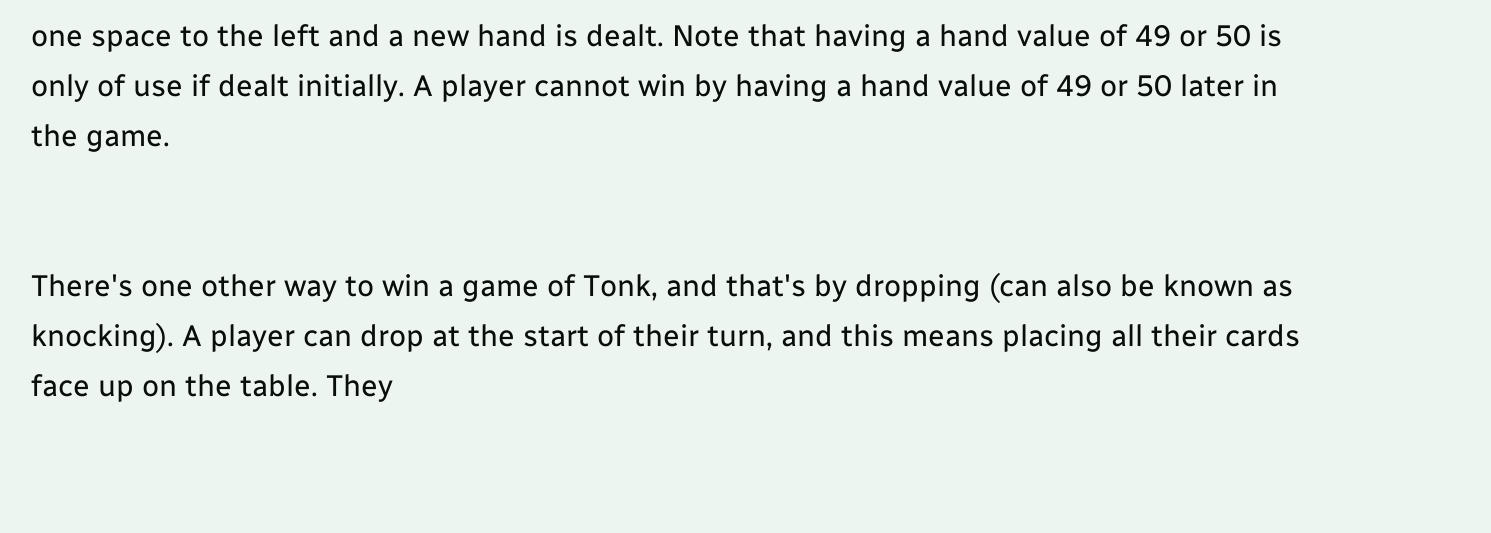one space to the left and a new hand is dealt. Note that having a hand value of 49 or 50 is only of use if dealt initially. A player cannot win by having a hand value of 49 or 50 later in the game.


There's one other way to win a game of Tonk, and that's by dropping (can also be known as knocking). A player can drop at the start of their turn, and this means placing all their cards face up on the table. They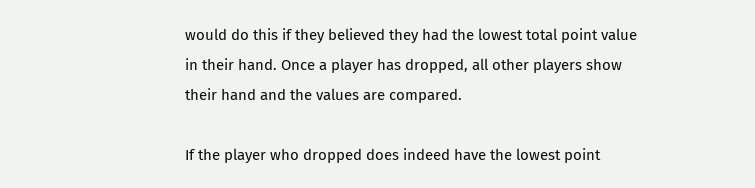would do this if they believed they had the lowest total point value in their hand. Once a player has dropped, all other players show their hand and the values are compared.

If the player who dropped does indeed have the lowest point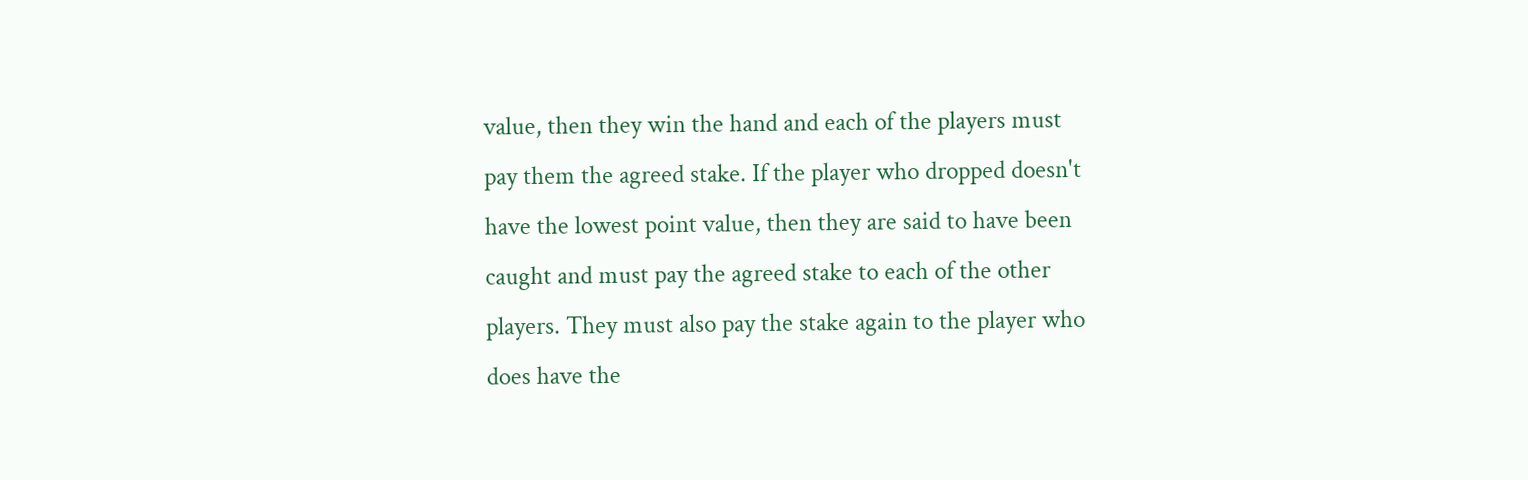value, then they win the hand and each of the players must pay them the agreed stake. If the player who dropped doesn't have the lowest point value, then they are said to have been caught and must pay the agreed stake to each of the other players. They must also pay the stake again to the player who does have the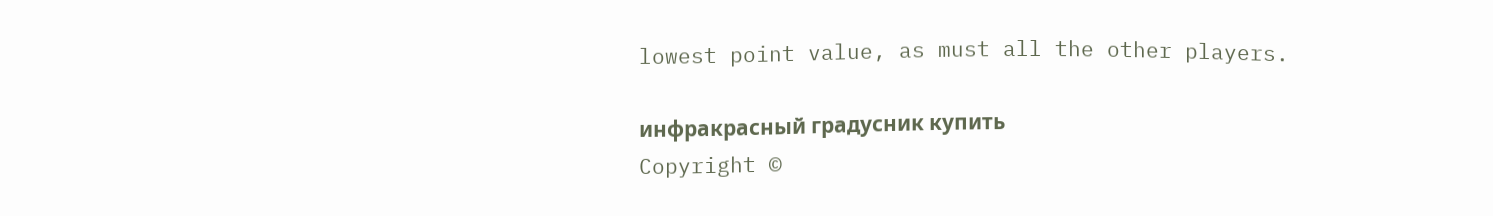lowest point value, as must all the other players.

инфракрасный градусник купить
Copyright ©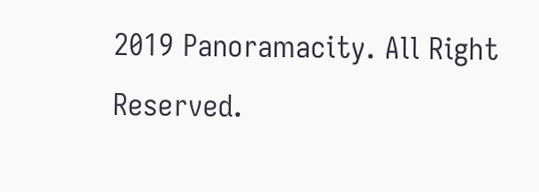2019 Panoramacity. All Right Reserved.